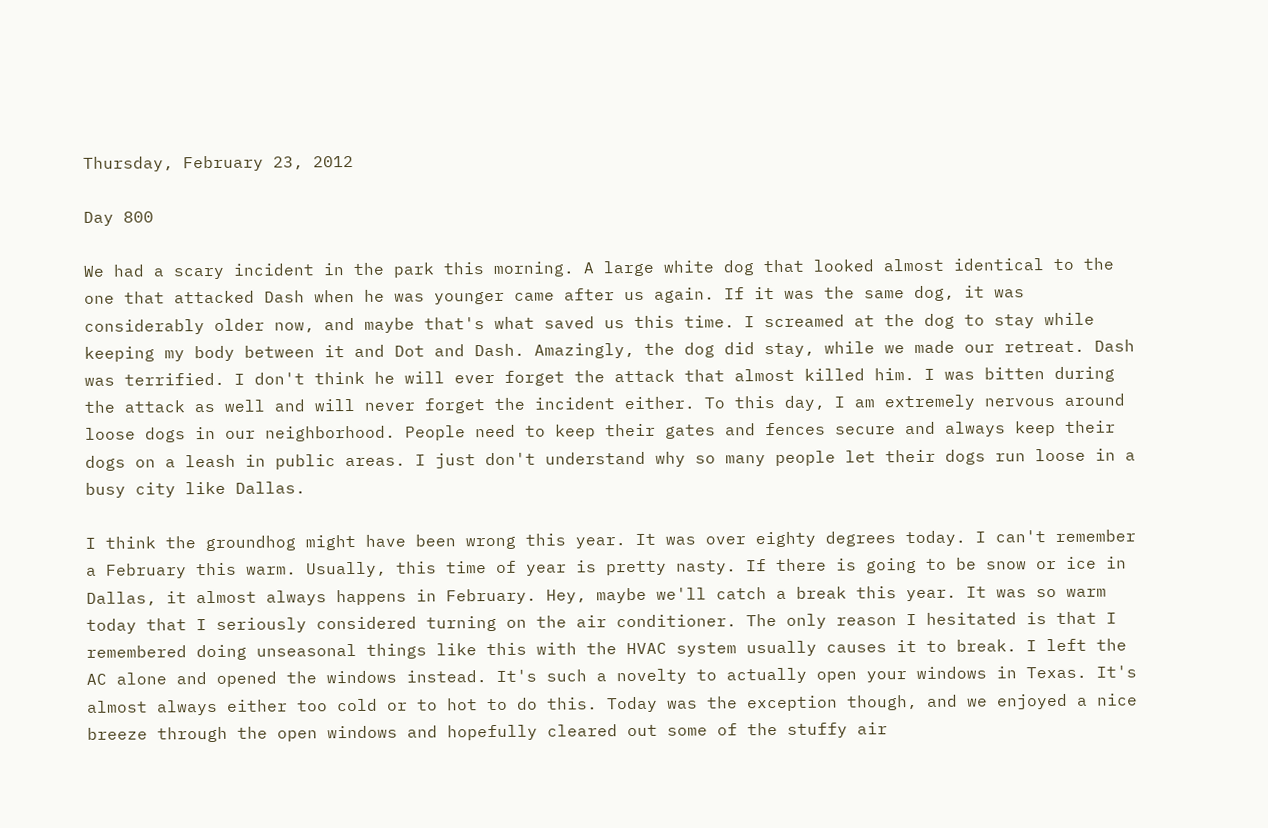Thursday, February 23, 2012

Day 800

We had a scary incident in the park this morning. A large white dog that looked almost identical to the one that attacked Dash when he was younger came after us again. If it was the same dog, it was considerably older now, and maybe that's what saved us this time. I screamed at the dog to stay while keeping my body between it and Dot and Dash. Amazingly, the dog did stay, while we made our retreat. Dash was terrified. I don't think he will ever forget the attack that almost killed him. I was bitten during the attack as well and will never forget the incident either. To this day, I am extremely nervous around loose dogs in our neighborhood. People need to keep their gates and fences secure and always keep their dogs on a leash in public areas. I just don't understand why so many people let their dogs run loose in a busy city like Dallas.

I think the groundhog might have been wrong this year. It was over eighty degrees today. I can't remember a February this warm. Usually, this time of year is pretty nasty. If there is going to be snow or ice in Dallas, it almost always happens in February. Hey, maybe we'll catch a break this year. It was so warm today that I seriously considered turning on the air conditioner. The only reason I hesitated is that I remembered doing unseasonal things like this with the HVAC system usually causes it to break. I left the AC alone and opened the windows instead. It's such a novelty to actually open your windows in Texas. It's almost always either too cold or to hot to do this. Today was the exception though, and we enjoyed a nice breeze through the open windows and hopefully cleared out some of the stuffy air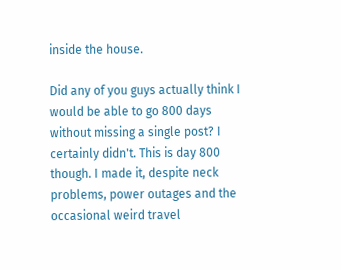inside the house.

Did any of you guys actually think I would be able to go 800 days without missing a single post? I certainly didn't. This is day 800 though. I made it, despite neck problems, power outages and the occasional weird travel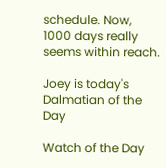schedule. Now, 1000 days really seems within reach.

Joey is today's Dalmatian of the Day

Watch of the Day